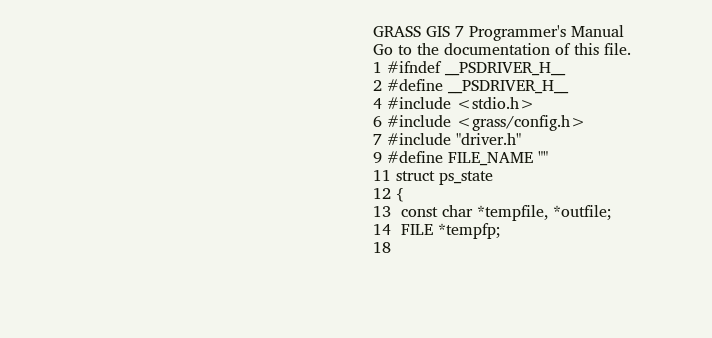GRASS GIS 7 Programmer's Manual
Go to the documentation of this file.
1 #ifndef __PSDRIVER_H__
2 #define __PSDRIVER_H__
4 #include <stdio.h>
6 #include <grass/config.h>
7 #include "driver.h"
9 #define FILE_NAME ""
11 struct ps_state
12 {
13  const char *tempfile, *outfile;
14  FILE *tempfp;
18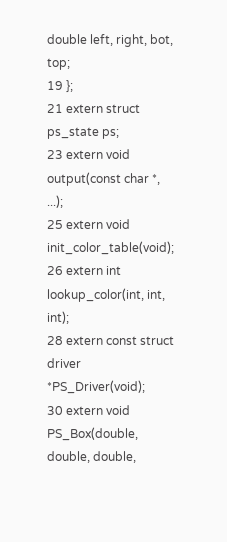double left, right, bot, top;
19 };
21 extern struct ps_state ps;
23 extern void output(const char *, ...);
25 extern void init_color_table(void);
26 extern int lookup_color(int, int, int);
28 extern const struct driver *PS_Driver(void);
30 extern void PS_Box(double, double, double,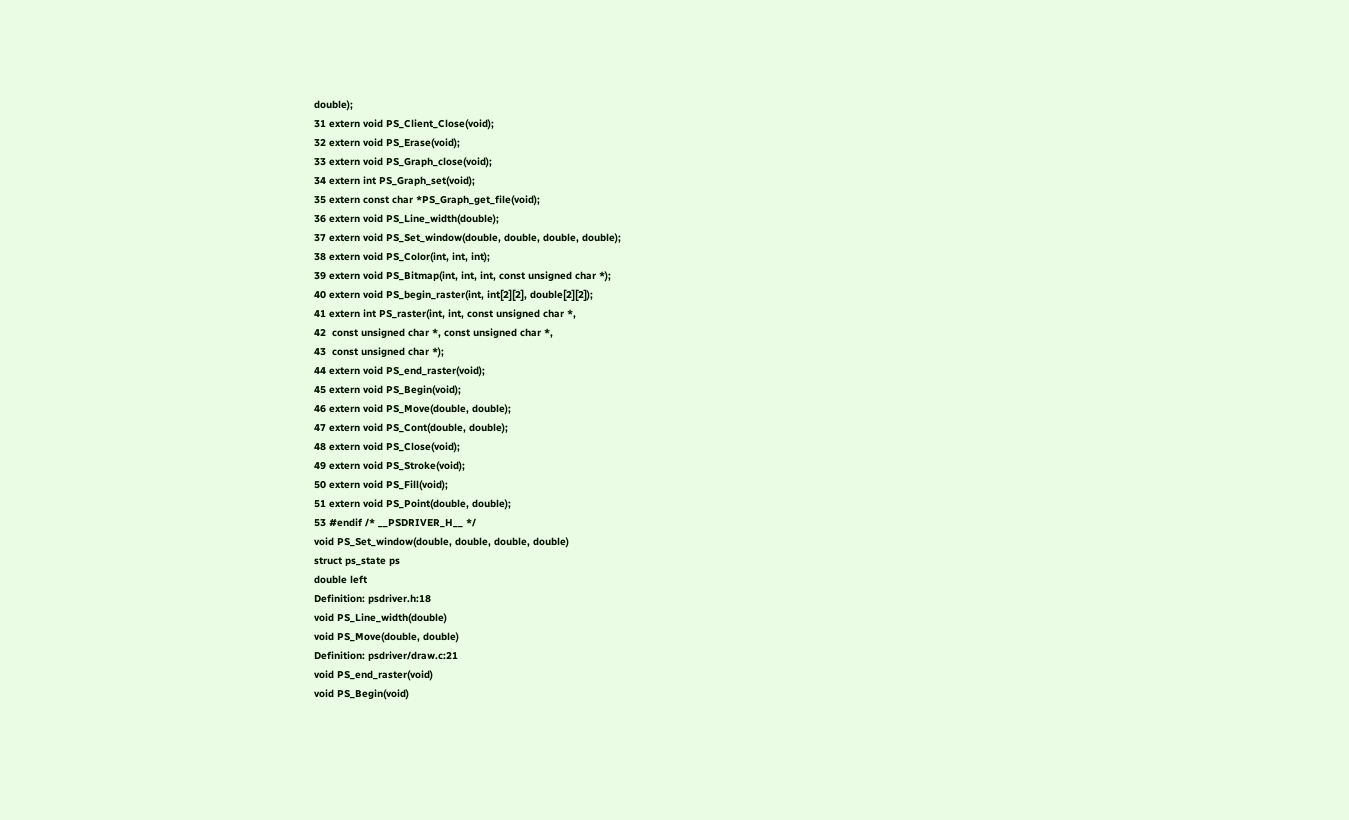double);
31 extern void PS_Client_Close(void);
32 extern void PS_Erase(void);
33 extern void PS_Graph_close(void);
34 extern int PS_Graph_set(void);
35 extern const char *PS_Graph_get_file(void);
36 extern void PS_Line_width(double);
37 extern void PS_Set_window(double, double, double, double);
38 extern void PS_Color(int, int, int);
39 extern void PS_Bitmap(int, int, int, const unsigned char *);
40 extern void PS_begin_raster(int, int[2][2], double[2][2]);
41 extern int PS_raster(int, int, const unsigned char *,
42  const unsigned char *, const unsigned char *,
43  const unsigned char *);
44 extern void PS_end_raster(void);
45 extern void PS_Begin(void);
46 extern void PS_Move(double, double);
47 extern void PS_Cont(double, double);
48 extern void PS_Close(void);
49 extern void PS_Stroke(void);
50 extern void PS_Fill(void);
51 extern void PS_Point(double, double);
53 #endif /* __PSDRIVER_H__ */
void PS_Set_window(double, double, double, double)
struct ps_state ps
double left
Definition: psdriver.h:18
void PS_Line_width(double)
void PS_Move(double, double)
Definition: psdriver/draw.c:21
void PS_end_raster(void)
void PS_Begin(void)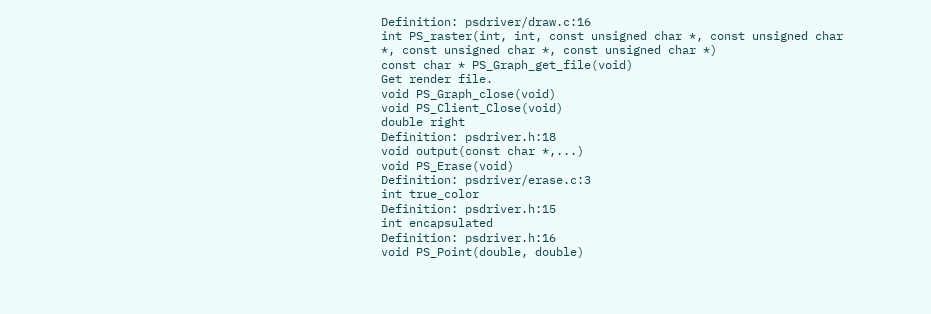Definition: psdriver/draw.c:16
int PS_raster(int, int, const unsigned char *, const unsigned char *, const unsigned char *, const unsigned char *)
const char * PS_Graph_get_file(void)
Get render file.
void PS_Graph_close(void)
void PS_Client_Close(void)
double right
Definition: psdriver.h:18
void output(const char *,...)
void PS_Erase(void)
Definition: psdriver/erase.c:3
int true_color
Definition: psdriver.h:15
int encapsulated
Definition: psdriver.h:16
void PS_Point(double, double)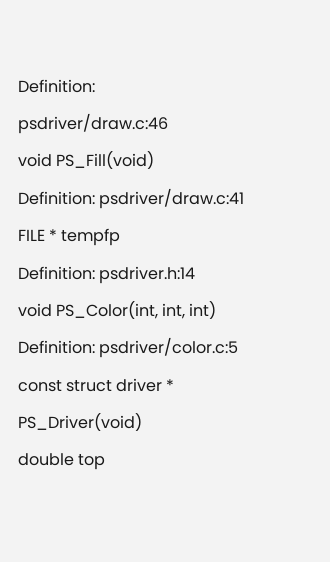Definition: psdriver/draw.c:46
void PS_Fill(void)
Definition: psdriver/draw.c:41
FILE * tempfp
Definition: psdriver.h:14
void PS_Color(int, int, int)
Definition: psdriver/color.c:5
const struct driver * PS_Driver(void)
double top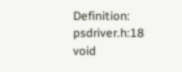Definition: psdriver.h:18
void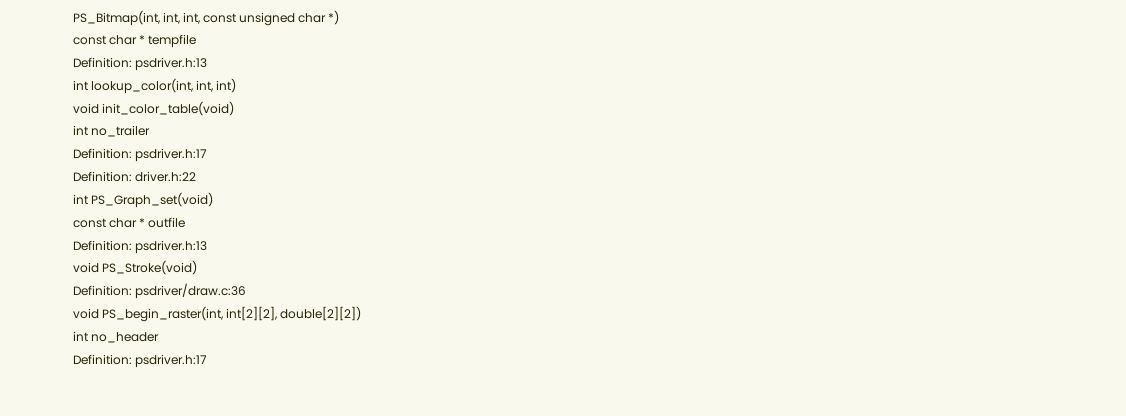PS_Bitmap(int, int, int, const unsigned char *)
const char * tempfile
Definition: psdriver.h:13
int lookup_color(int, int, int)
void init_color_table(void)
int no_trailer
Definition: psdriver.h:17
Definition: driver.h:22
int PS_Graph_set(void)
const char * outfile
Definition: psdriver.h:13
void PS_Stroke(void)
Definition: psdriver/draw.c:36
void PS_begin_raster(int, int[2][2], double[2][2])
int no_header
Definition: psdriver.h:17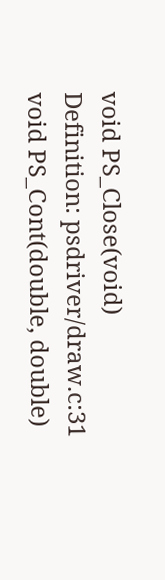void PS_Close(void)
Definition: psdriver/draw.c:31
void PS_Cont(double, double)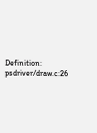Definition: psdriver/draw.c:26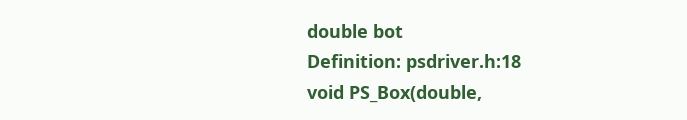double bot
Definition: psdriver.h:18
void PS_Box(double,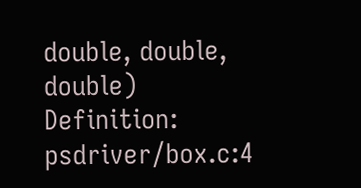double, double, double)
Definition: psdriver/box.c:4